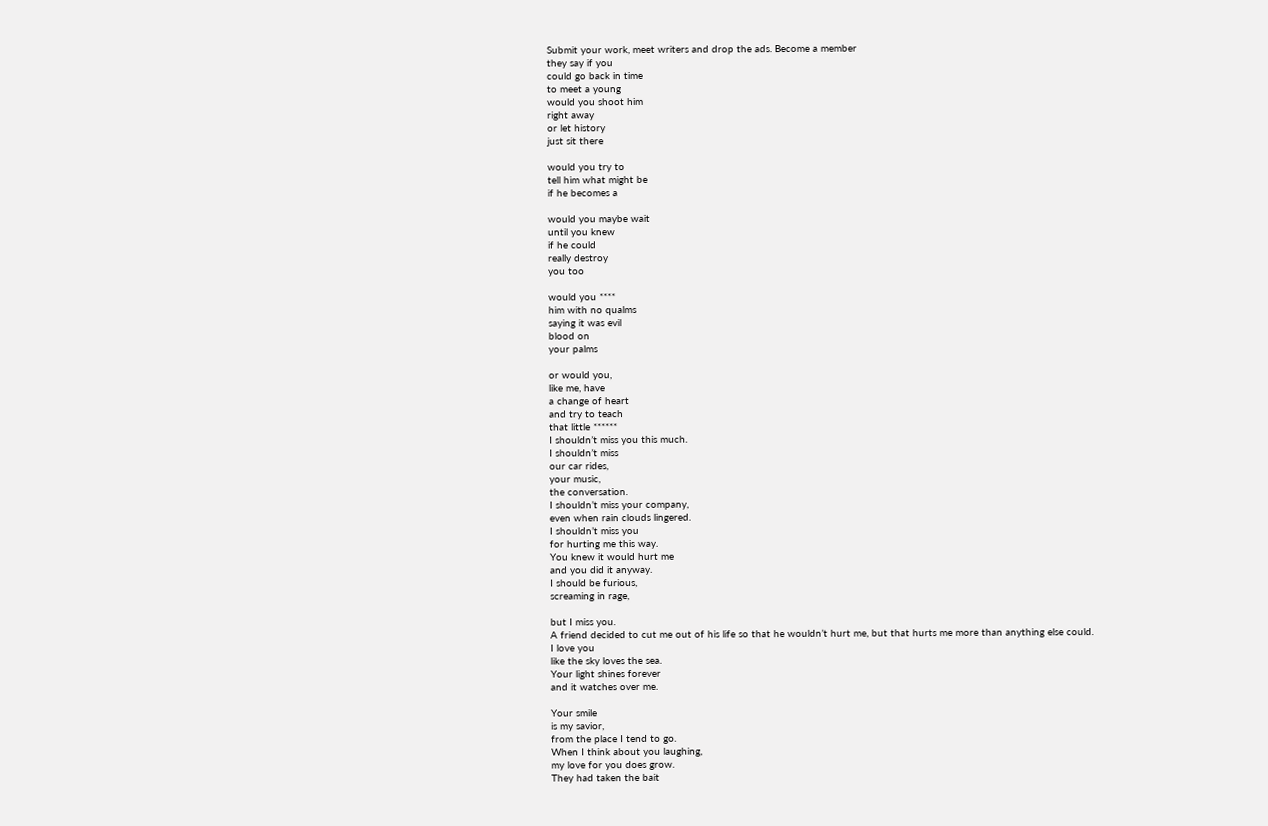Submit your work, meet writers and drop the ads. Become a member
they say if you
could go back in time
to meet a young
would you shoot him
right away
or let history
just sit there

would you try to
tell him what might be
if he becomes a

would you maybe wait
until you knew
if he could
really destroy
you too

would you ****
him with no qualms
saying it was evil
blood on
your palms

or would you,
like me, have
a change of heart
and try to teach
that little ******
I shouldn’t miss you this much.
I shouldn’t miss
our car rides,
your music,
the conversation.
I shouldn’t miss your company,
even when rain clouds lingered.
I shouldn’t miss you
for hurting me this way.
You knew it would hurt me
and you did it anyway.
I should be furious,
screaming in rage,

but I miss you.
A friend decided to cut me out of his life so that he wouldn’t hurt me, but that hurts me more than anything else could.
I love you
like the sky loves the sea.
Your light shines forever
and it watches over me.

Your smile
is my savior,
from the place I tend to go.
When I think about you laughing,
my love for you does grow.
They had taken the bait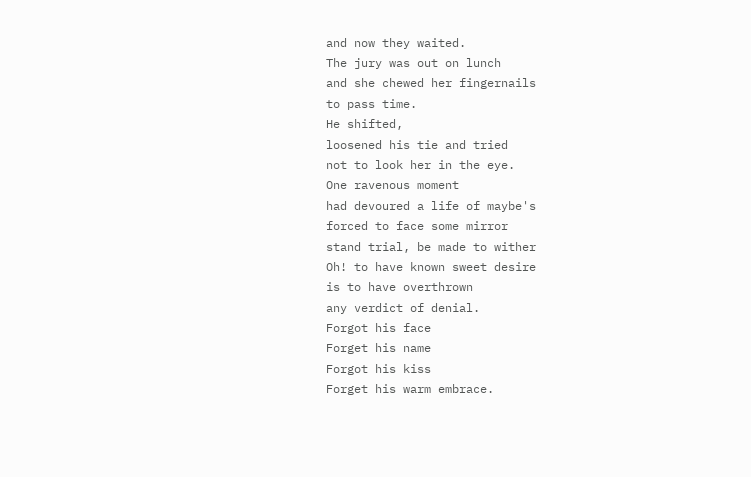and now they waited.
The jury was out on lunch
and she chewed her fingernails
to pass time.
He shifted,
loosened his tie and tried
not to look her in the eye.
One ravenous moment
had devoured a life of maybe's
forced to face some mirror
stand trial, be made to wither
Oh! to have known sweet desire
is to have overthrown
any verdict of denial.
Forgot his face
Forget his name
Forgot his kiss
Forget his warm embrace.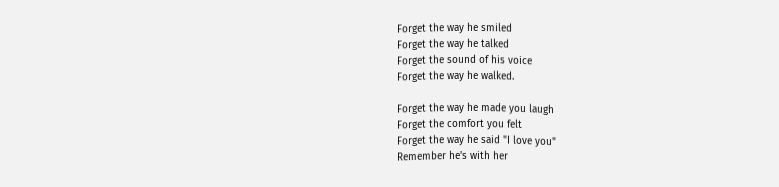Forget the way he smiled
Forget the way he talked
Forget the sound of his voice
Forget the way he walked.

Forget the way he made you laugh
Forget the comfort you felt
Forget the way he said "I love you"
Remember he's with her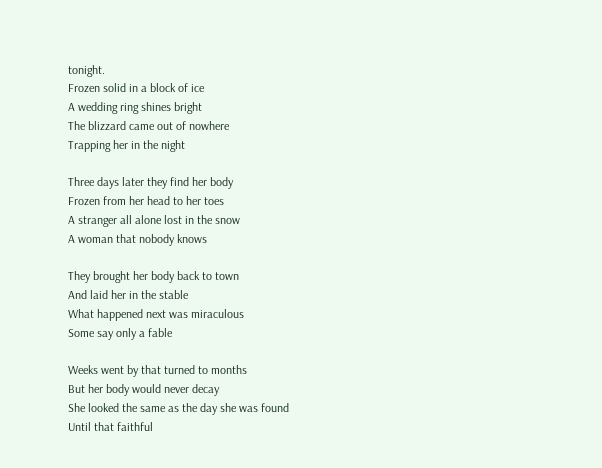tonight.
Frozen solid in a block of ice
A wedding ring shines bright
The blizzard came out of nowhere
Trapping her in the night

Three days later they find her body
Frozen from her head to her toes
A stranger all alone lost in the snow
A woman that nobody knows

They brought her body back to town
And laid her in the stable
What happened next was miraculous
Some say only a fable

Weeks went by that turned to months
But her body would never decay
She looked the same as the day she was found
Until that faithful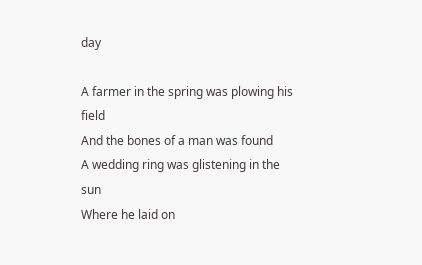day

A farmer in the spring was plowing his field
And the bones of a man was found
A wedding ring was glistening in the sun
Where he laid on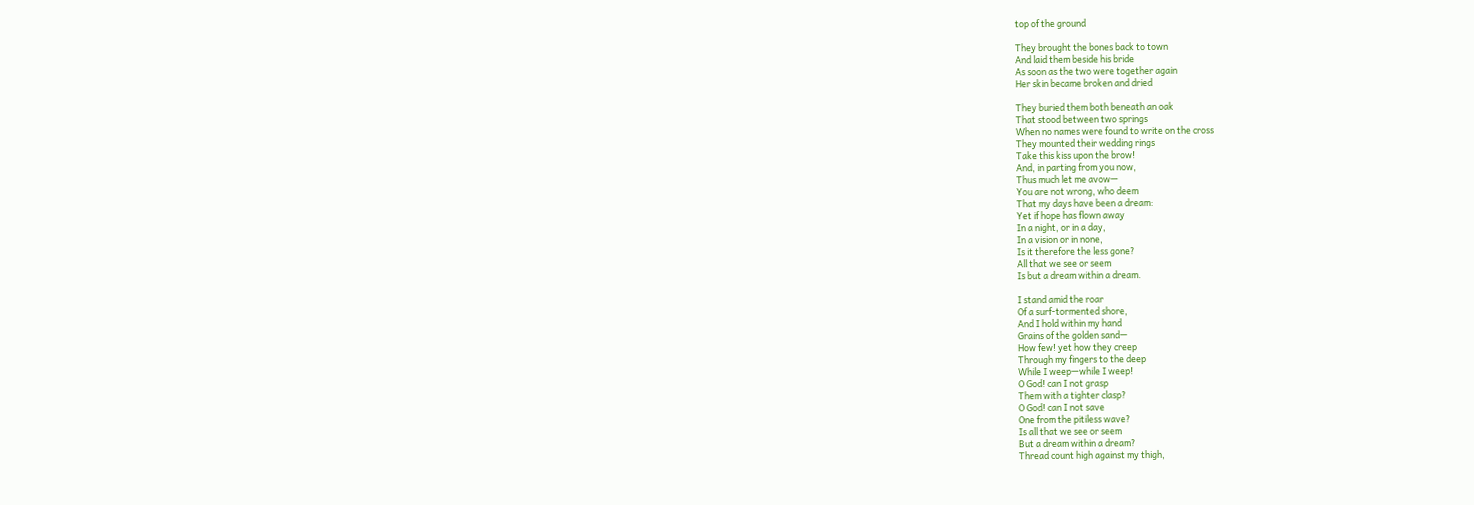top of the ground

They brought the bones back to town
And laid them beside his bride
As soon as the two were together again
Her skin became broken and dried

They buried them both beneath an oak
That stood between two springs
When no names were found to write on the cross
They mounted their wedding rings
Take this kiss upon the brow!
And, in parting from you now,
Thus much let me avow—
You are not wrong, who deem
That my days have been a dream:
Yet if hope has flown away
In a night, or in a day,
In a vision or in none,
Is it therefore the less gone?
All that we see or seem
Is but a dream within a dream.

I stand amid the roar
Of a surf-tormented shore,
And I hold within my hand
Grains of the golden sand—
How few! yet how they creep
Through my fingers to the deep
While I weep—while I weep!
O God! can I not grasp
Them with a tighter clasp?
O God! can I not save
One from the pitiless wave?
Is all that we see or seem
But a dream within a dream?
Thread count high against my thigh,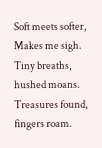Soft meets softer,
Makes me sigh.
Tiny breaths, hushed moans.
Treasures found, fingers roam.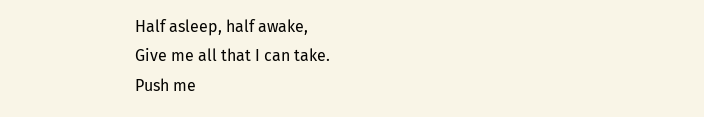Half asleep, half awake,
Give me all that I can take.
Push me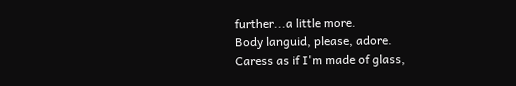further...a little more.
Body languid, please, adore.
Caress as if I'm made of glass,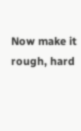Now make it rough, hard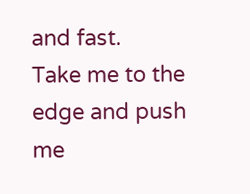and fast.
Take me to the edge and push me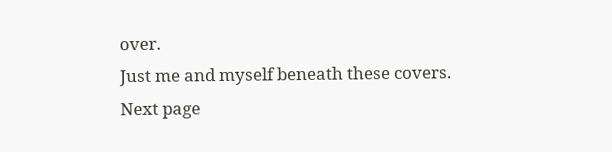over.
Just me and myself beneath these covers.
Next page